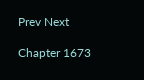Prev Next

Chapter 1673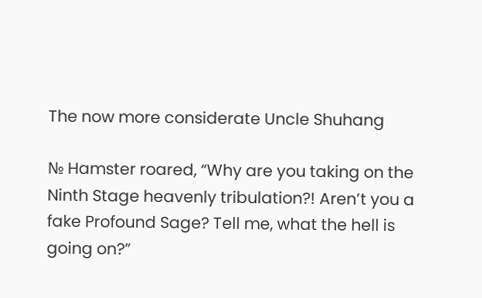The now more considerate Uncle Shuhang

№ Hamster roared, “Why are you taking on the Ninth Stage heavenly tribulation?! Aren’t you a fake Profound Sage? Tell me, what the hell is going on?”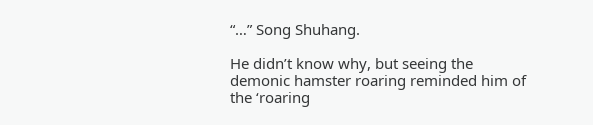“…” Song Shuhang.

He didn’t know why, but seeing the demonic hamster roaring reminded him of the ‘roaring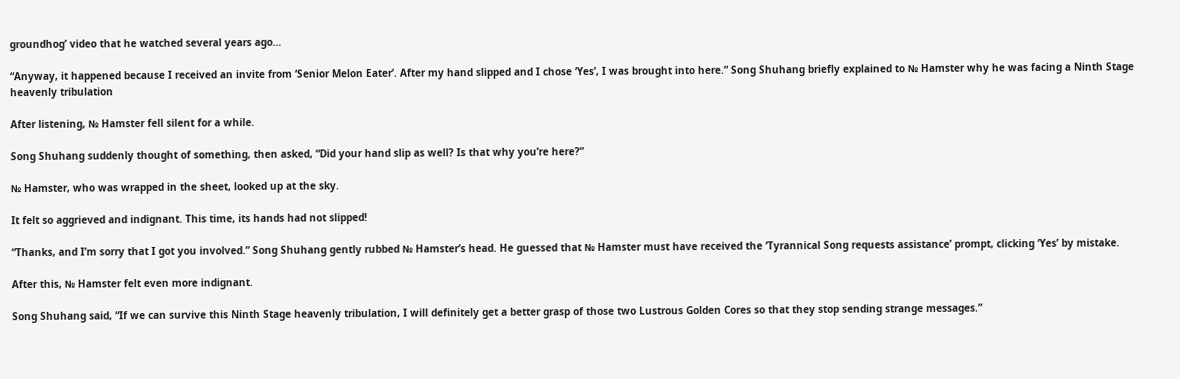groundhog’ video that he watched several years ago…

“Anyway, it happened because I received an invite from ‘Senior Melon Eater’. After my hand slipped and I chose ‘Yes’, I was brought into here.” Song Shuhang briefly explained to № Hamster why he was facing a Ninth Stage heavenly tribulation

After listening, № Hamster fell silent for a while.

Song Shuhang suddenly thought of something, then asked, “Did your hand slip as well? Is that why you’re here?”

№ Hamster, who was wrapped in the sheet, looked up at the sky.

It felt so aggrieved and indignant. This time, its hands had not slipped!

“Thanks, and I’m sorry that I got you involved.” Song Shuhang gently rubbed № Hamster’s head. He guessed that № Hamster must have received the ‘Tyrannical Song requests assistance’ prompt, clicking ‘Yes’ by mistake.

After this, № Hamster felt even more indignant.

Song Shuhang said, “If we can survive this Ninth Stage heavenly tribulation, I will definitely get a better grasp of those two Lustrous Golden Cores so that they stop sending strange messages.”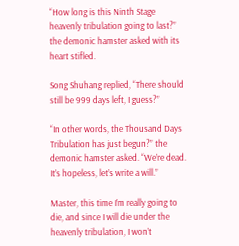“How long is this Ninth Stage heavenly tribulation going to last?” the demonic hamster asked with its heart stifled.

Song Shuhang replied, “There should still be 999 days left, I guess?”

“In other words, the Thousand Days Tribulation has just begun?” the demonic hamster asked. “We’re dead. It’s hopeless, let’s write a will.”

Master, this time I’m really going to die, and since I will die under the heavenly tribulation, I won’t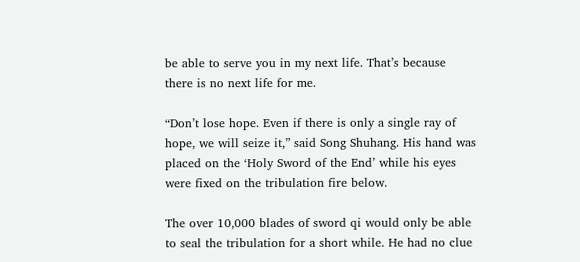be able to serve you in my next life. That’s because there is no next life for me.

“Don’t lose hope. Even if there is only a single ray of hope, we will seize it,” said Song Shuhang. His hand was placed on the ‘Holy Sword of the End’ while his eyes were fixed on the tribulation fire below.

The over 10,000 blades of sword qi would only be able to seal the tribulation for a short while. He had no clue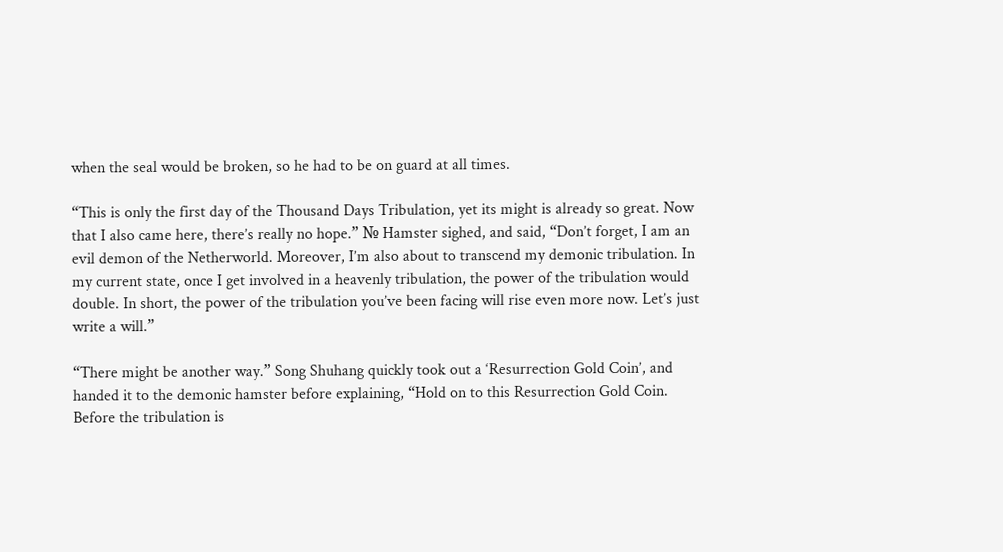when the seal would be broken, so he had to be on guard at all times.

“This is only the first day of the Thousand Days Tribulation, yet its might is already so great. Now that I also came here, there’s really no hope.” № Hamster sighed, and said, “Don’t forget, I am an evil demon of the Netherworld. Moreover, I’m also about to transcend my demonic tribulation. In my current state, once I get involved in a heavenly tribulation, the power of the tribulation would double. In short, the power of the tribulation you’ve been facing will rise even more now. Let’s just write a will.”

“There might be another way.” Song Shuhang quickly took out a ‘Resurrection Gold Coin’, and handed it to the demonic hamster before explaining, “Hold on to this Resurrection Gold Coin. Before the tribulation is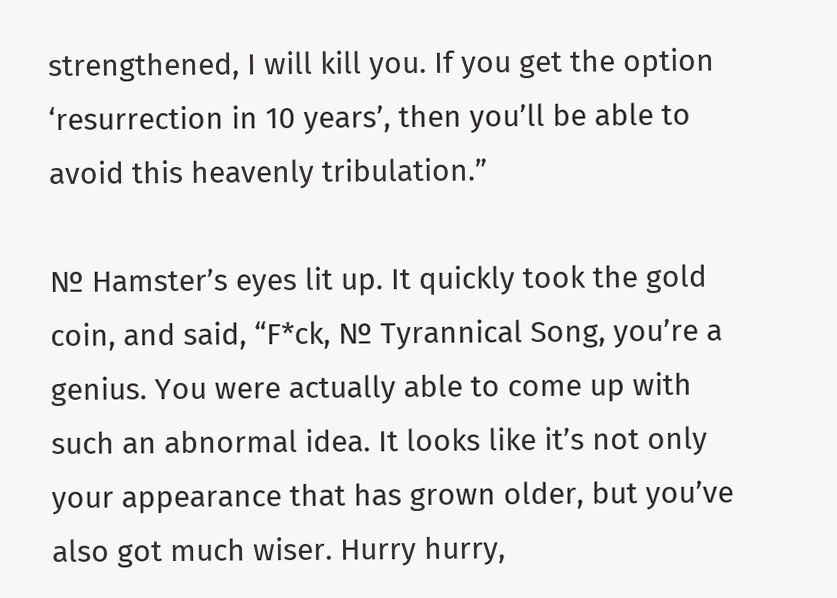strengthened, I will kill you. If you get the option ‘resurrection in 10 years’, then you’ll be able to avoid this heavenly tribulation.”

№ Hamster’s eyes lit up. It quickly took the gold coin, and said, “F*ck, № Tyrannical Song, you’re a genius. You were actually able to come up with such an abnormal idea. It looks like it’s not only your appearance that has grown older, but you’ve also got much wiser. Hurry hurry,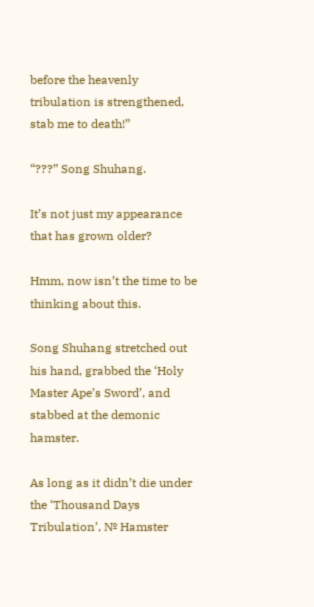before the heavenly tribulation is strengthened, stab me to death!”

“???” Song Shuhang.

It’s not just my appearance that has grown older?

Hmm, now isn’t the time to be thinking about this.

Song Shuhang stretched out his hand, grabbed the ‘Holy Master Ape’s Sword’, and stabbed at the demonic hamster.

As long as it didn’t die under the ‘Thousand Days Tribulation’, № Hamster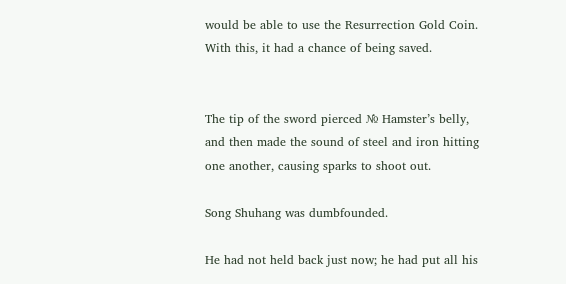would be able to use the Resurrection Gold Coin. With this, it had a chance of being saved.


The tip of the sword pierced № Hamster’s belly, and then made the sound of steel and iron hitting one another, causing sparks to shoot out.

Song Shuhang was dumbfounded.

He had not held back just now; he had put all his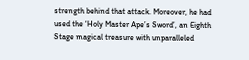strength behind that attack. Moreover, he had used the ‘Holy Master Ape’s Sword’, an Eighth Stage magical treasure with unparalleled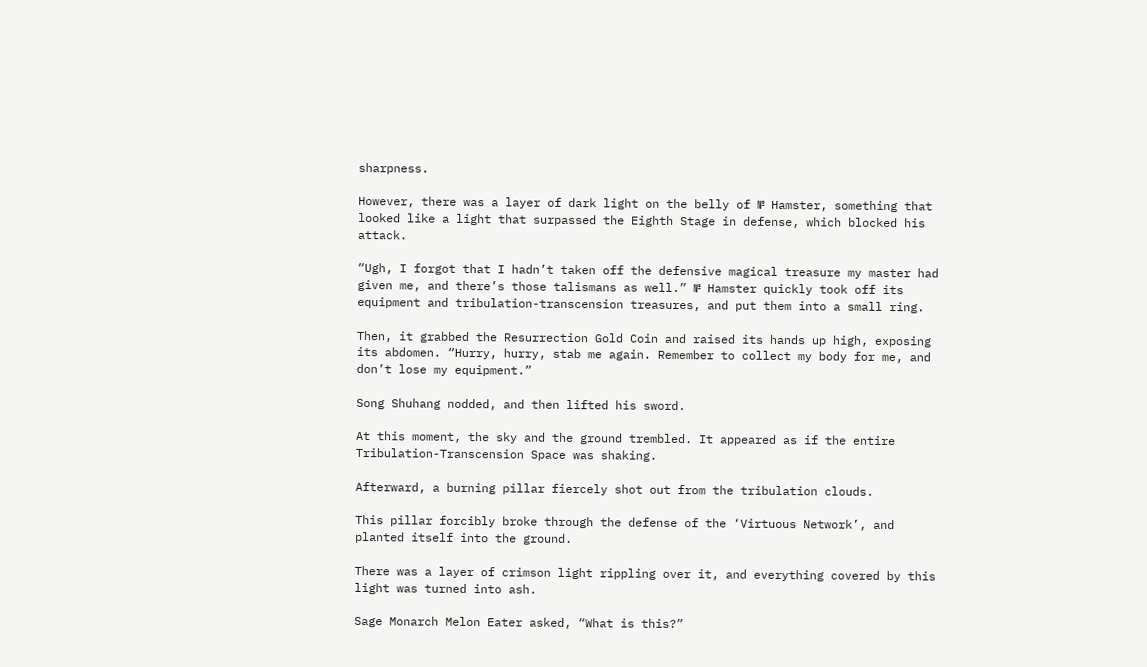sharpness.

However, there was a layer of dark light on the belly of № Hamster, something that looked like a light that surpassed the Eighth Stage in defense, which blocked his attack.

“Ugh, I forgot that I hadn’t taken off the defensive magical treasure my master had given me, and there’s those talismans as well.” № Hamster quickly took off its equipment and tribulation-transcension treasures, and put them into a small ring.

Then, it grabbed the Resurrection Gold Coin and raised its hands up high, exposing its abdomen. “Hurry, hurry, stab me again. Remember to collect my body for me, and don’t lose my equipment.”

Song Shuhang nodded, and then lifted his sword.

At this moment, the sky and the ground trembled. It appeared as if the entire Tribulation-Transcension Space was shaking.

Afterward, a burning pillar fiercely shot out from the tribulation clouds.

This pillar forcibly broke through the defense of the ‘Virtuous Network’, and planted itself into the ground.

There was a layer of crimson light rippling over it, and everything covered by this light was turned into ash.

Sage Monarch Melon Eater asked, “What is this?”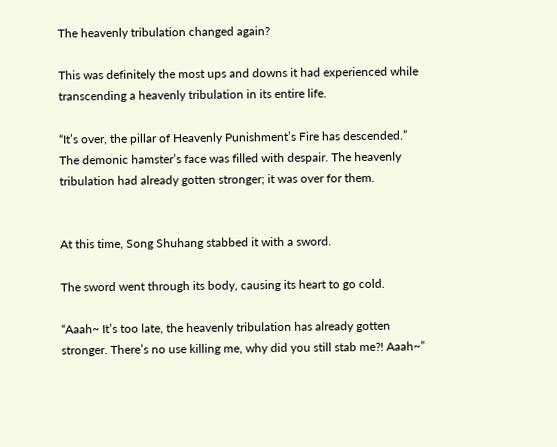The heavenly tribulation changed again?

This was definitely the most ups and downs it had experienced while transcending a heavenly tribulation in its entire life.

“It’s over, the pillar of Heavenly Punishment’s Fire has descended.” The demonic hamster’s face was filled with despair. The heavenly tribulation had already gotten stronger; it was over for them.


At this time, Song Shuhang stabbed it with a sword.

The sword went through its body, causing its heart to go cold.

“Aaah~ It’s too late, the heavenly tribulation has already gotten stronger. There’s no use killing me, why did you still stab me?! Aaah~”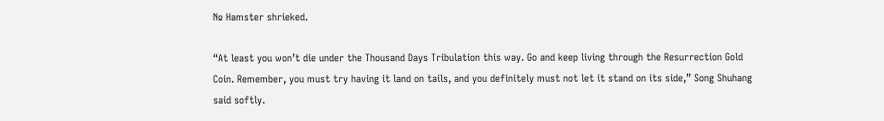№ Hamster shrieked.

“At least you won’t die under the Thousand Days Tribulation this way. Go and keep living through the Resurrection Gold Coin. Remember, you must try having it land on tails, and you definitely must not let it stand on its side,” Song Shuhang said softly.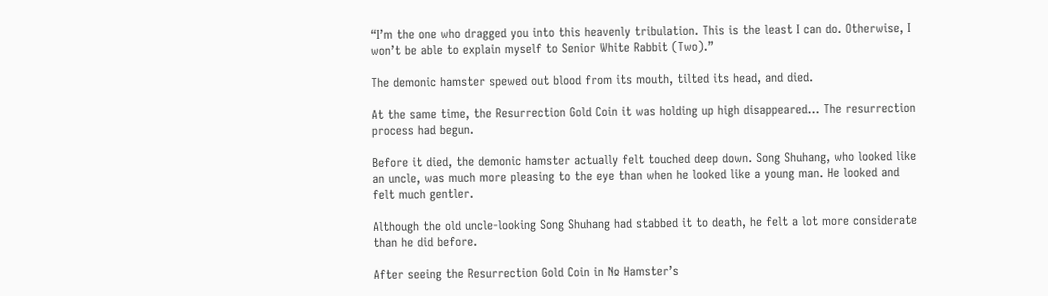“I’m the one who dragged you into this heavenly tribulation. This is the least I can do. Otherwise, I won’t be able to explain myself to Senior White Rabbit (Two).”

The demonic hamster spewed out blood from its mouth, tilted its head, and died.

At the same time, the Resurrection Gold Coin it was holding up high disappeared… The resurrection process had begun.

Before it died, the demonic hamster actually felt touched deep down. Song Shuhang, who looked like an uncle, was much more pleasing to the eye than when he looked like a young man. He looked and felt much gentler.

Although the old uncle-looking Song Shuhang had stabbed it to death, he felt a lot more considerate than he did before.

After seeing the Resurrection Gold Coin in № Hamster’s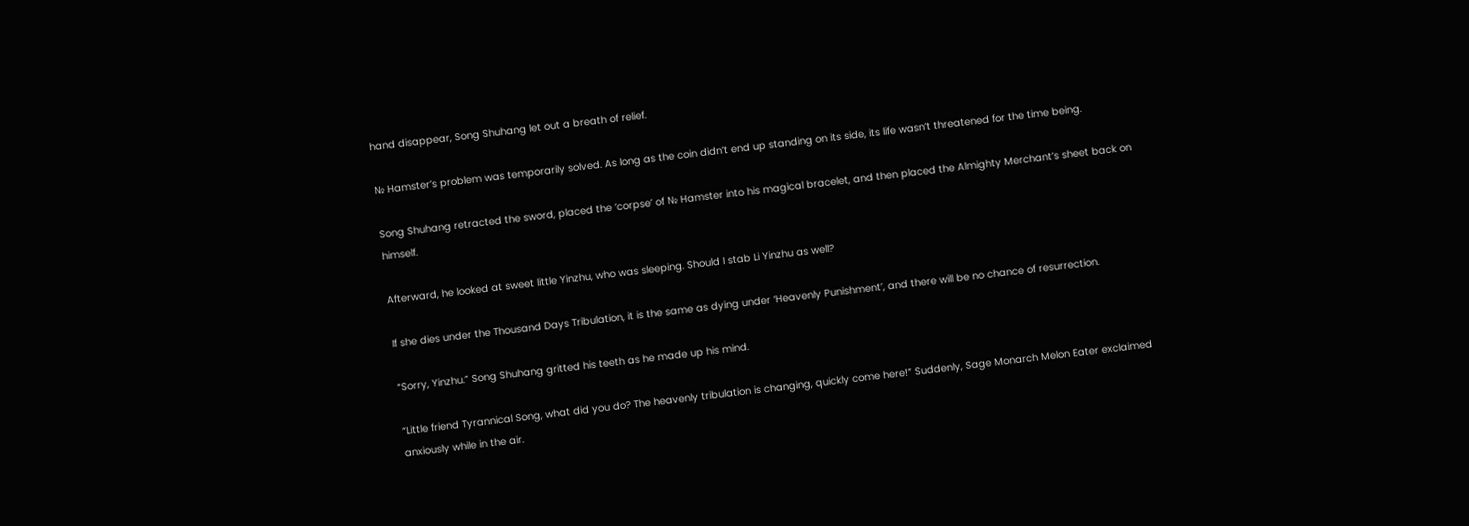hand disappear, Song Shuhang let out a breath of relief.

№ Hamster’s problem was temporarily solved. As long as the coin didn’t end up standing on its side, its life wasn’t threatened for the time being.

Song Shuhang retracted the sword, placed the ‘corpse’ of № Hamster into his magical bracelet, and then placed the Almighty Merchant’s sheet back on himself.

Afterward, he looked at sweet little Yinzhu, who was sleeping. Should I stab Li Yinzhu as well?

If she dies under the Thousand Days Tribulation, it is the same as dying under ‘Heavenly Punishment’, and there will be no chance of resurrection.

“Sorry, Yinzhu.” Song Shuhang gritted his teeth as he made up his mind.

“Little friend Tyrannical Song, what did you do? The heavenly tribulation is changing, quickly come here!” Suddenly, Sage Monarch Melon Eater exclaimed anxiously while in the air.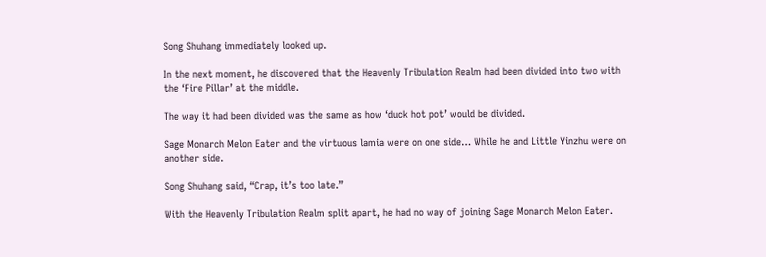Song Shuhang immediately looked up.

In the next moment, he discovered that the Heavenly Tribulation Realm had been divided into two with the ‘Fire Pillar’ at the middle.

The way it had been divided was the same as how ‘duck hot pot’ would be divided.

Sage Monarch Melon Eater and the virtuous lamia were on one side… While he and Little Yinzhu were on another side.

Song Shuhang said, “Crap, it’s too late.”

With the Heavenly Tribulation Realm split apart, he had no way of joining Sage Monarch Melon Eater.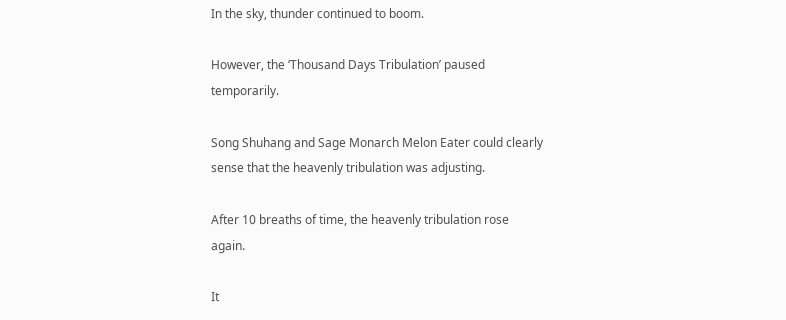In the sky, thunder continued to boom.

However, the ‘Thousand Days Tribulation’ paused temporarily.

Song Shuhang and Sage Monarch Melon Eater could clearly sense that the heavenly tribulation was adjusting.

After 10 breaths of time, the heavenly tribulation rose again.

It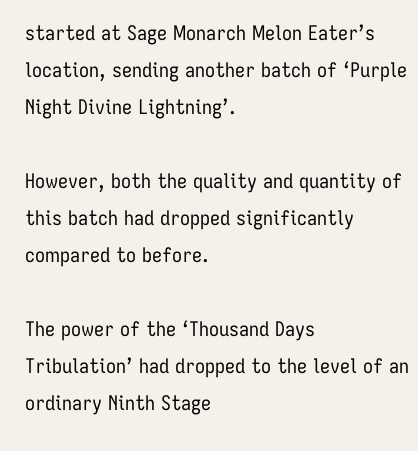started at Sage Monarch Melon Eater’s location, sending another batch of ‘Purple Night Divine Lightning’.

However, both the quality and quantity of this batch had dropped significantly compared to before.

The power of the ‘Thousand Days Tribulation’ had dropped to the level of an ordinary Ninth Stage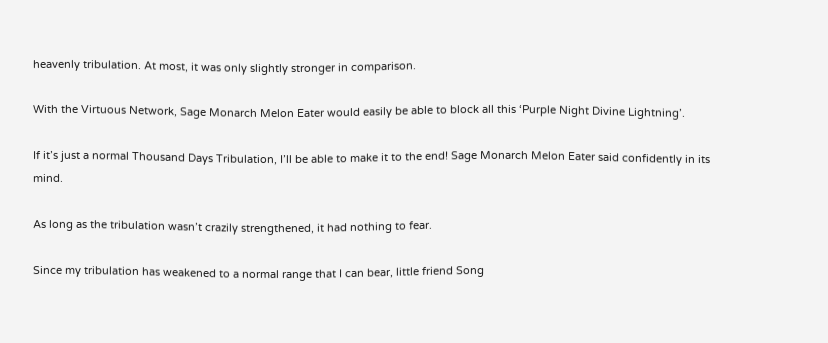heavenly tribulation. At most, it was only slightly stronger in comparison.

With the Virtuous Network, Sage Monarch Melon Eater would easily be able to block all this ‘Purple Night Divine Lightning’.

If it’s just a normal Thousand Days Tribulation, I’ll be able to make it to the end! Sage Monarch Melon Eater said confidently in its mind.

As long as the tribulation wasn’t crazily strengthened, it had nothing to fear.

Since my tribulation has weakened to a normal range that I can bear, little friend Song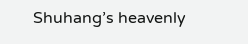Shuhang’s heavenly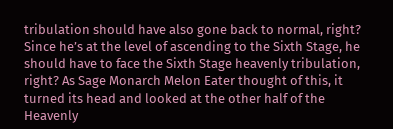tribulation should have also gone back to normal, right? Since he’s at the level of ascending to the Sixth Stage, he should have to face the Sixth Stage heavenly tribulation, right? As Sage Monarch Melon Eater thought of this, it turned its head and looked at the other half of the Heavenly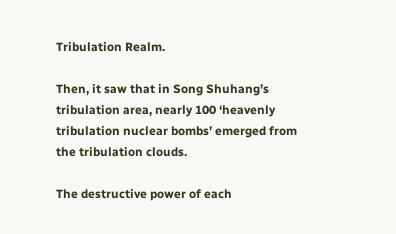Tribulation Realm.

Then, it saw that in Song Shuhang’s tribulation area, nearly 100 ‘heavenly tribulation nuclear bombs’ emerged from the tribulation clouds.

The destructive power of each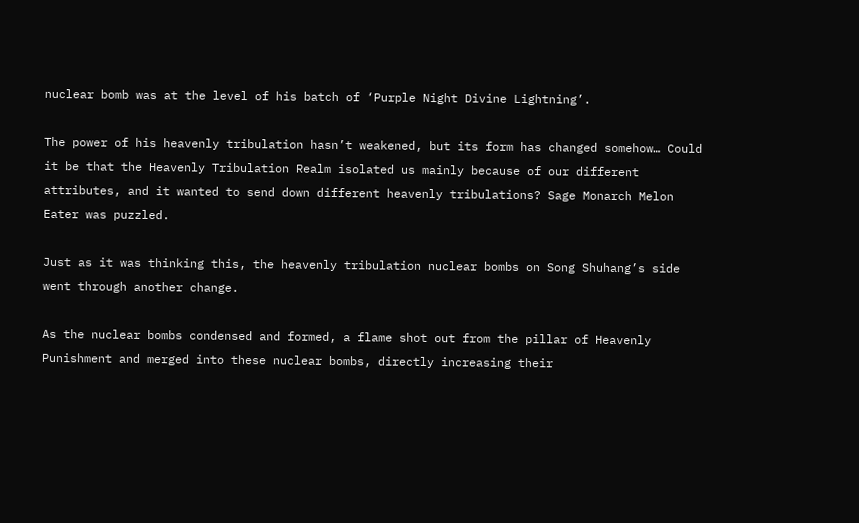nuclear bomb was at the level of his batch of ‘Purple Night Divine Lightning’.

The power of his heavenly tribulation hasn’t weakened, but its form has changed somehow… Could it be that the Heavenly Tribulation Realm isolated us mainly because of our different attributes, and it wanted to send down different heavenly tribulations? Sage Monarch Melon Eater was puzzled.

Just as it was thinking this, the heavenly tribulation nuclear bombs on Song Shuhang’s side went through another change.

As the nuclear bombs condensed and formed, a flame shot out from the pillar of Heavenly Punishment and merged into these nuclear bombs, directly increasing their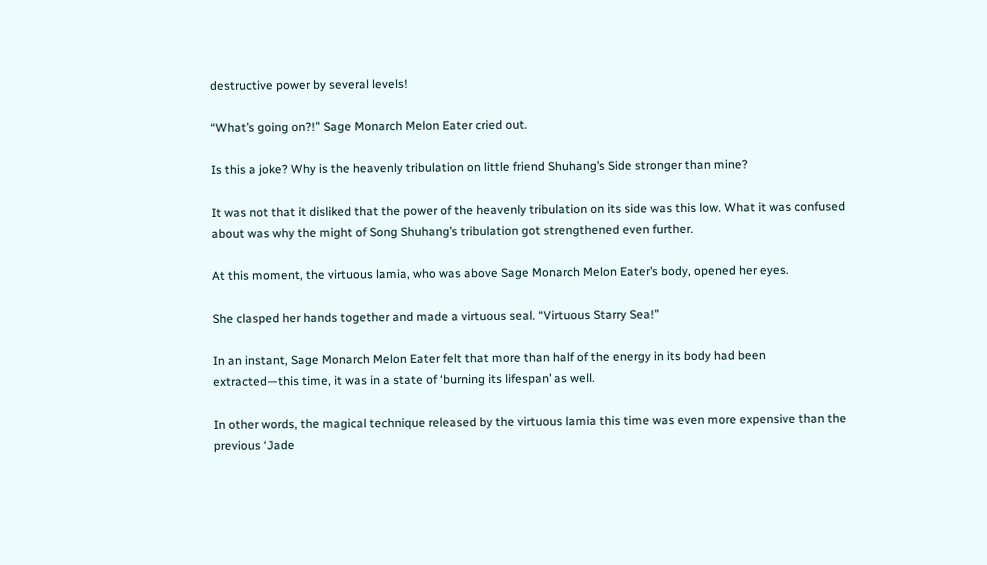destructive power by several levels!

“What’s going on?!” Sage Monarch Melon Eater cried out.

Is this a joke? Why is the heavenly tribulation on little friend Shuhang’s Side stronger than mine?

It was not that it disliked that the power of the heavenly tribulation on its side was this low. What it was confused about was why the might of Song Shuhang’s tribulation got strengthened even further.

At this moment, the virtuous lamia, who was above Sage Monarch Melon Eater’s body, opened her eyes.

She clasped her hands together and made a virtuous seal. “Virtuous Starry Sea!”

In an instant, Sage Monarch Melon Eater felt that more than half of the energy in its body had been extracted—this time, it was in a state of ‘burning its lifespan’ as well.

In other words, the magical technique released by the virtuous lamia this time was even more expensive than the previous ‘Jade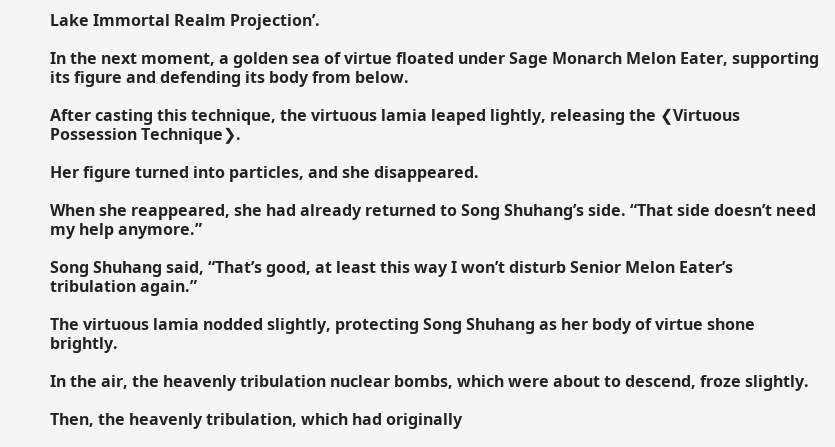Lake Immortal Realm Projection’.

In the next moment, a golden sea of virtue floated under Sage Monarch Melon Eater, supporting its figure and defending its body from below.

After casting this technique, the virtuous lamia leaped lightly, releasing the ❮Virtuous Possession Technique❯.

Her figure turned into particles, and she disappeared.

When she reappeared, she had already returned to Song Shuhang’s side. “That side doesn’t need my help anymore.”

Song Shuhang said, “That’s good, at least this way I won’t disturb Senior Melon Eater’s tribulation again.”

The virtuous lamia nodded slightly, protecting Song Shuhang as her body of virtue shone brightly.

In the air, the heavenly tribulation nuclear bombs, which were about to descend, froze slightly.

Then, the heavenly tribulation, which had originally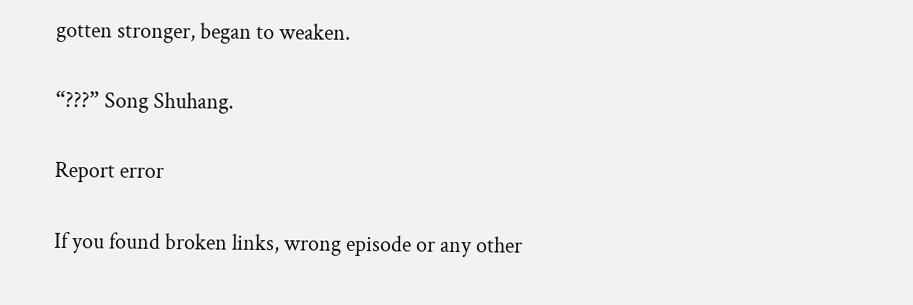gotten stronger, began to weaken.

“???” Song Shuhang.

Report error

If you found broken links, wrong episode or any other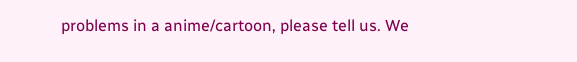problems in a anime/cartoon, please tell us. We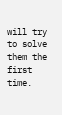will try to solve them the first time.